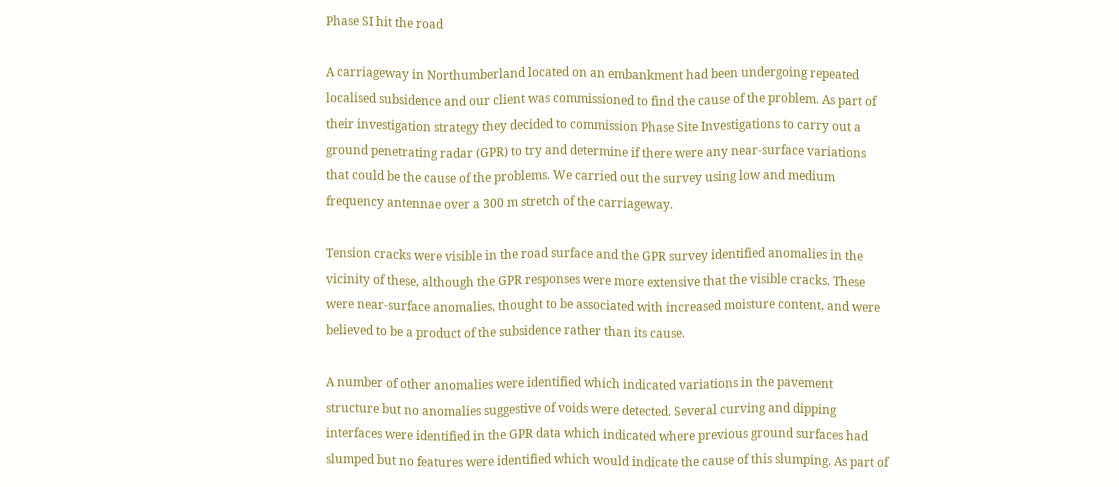Phase SI hit the road

A carriageway in Northumberland located on an embankment had been undergoing repeated localised subsidence and our client was commissioned to find the cause of the problem. As part of their investigation strategy they decided to commission Phase Site Investigations to carry out a ground penetrating radar (GPR) to try and determine if there were any near-surface variations that could be the cause of the problems. We carried out the survey using low and medium frequency antennae over a 300 m stretch of the carriageway.

Tension cracks were visible in the road surface and the GPR survey identified anomalies in the vicinity of these, although the GPR responses were more extensive that the visible cracks. These were near-surface anomalies, thought to be associated with increased moisture content, and were believed to be a product of the subsidence rather than its cause.

A number of other anomalies were identified which indicated variations in the pavement structure but no anomalies suggestive of voids were detected. Several curving and dipping interfaces were identified in the GPR data which indicated where previous ground surfaces had slumped but no features were identified which would indicate the cause of this slumping. As part of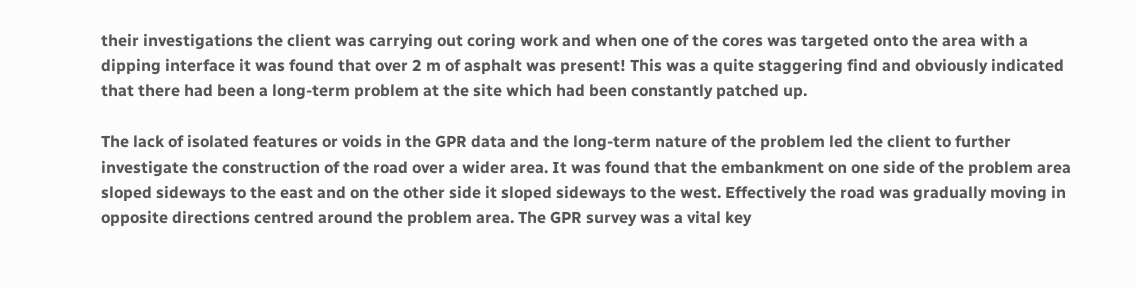their investigations the client was carrying out coring work and when one of the cores was targeted onto the area with a dipping interface it was found that over 2 m of asphalt was present! This was a quite staggering find and obviously indicated that there had been a long-term problem at the site which had been constantly patched up.

The lack of isolated features or voids in the GPR data and the long-term nature of the problem led the client to further investigate the construction of the road over a wider area. It was found that the embankment on one side of the problem area sloped sideways to the east and on the other side it sloped sideways to the west. Effectively the road was gradually moving in opposite directions centred around the problem area. The GPR survey was a vital key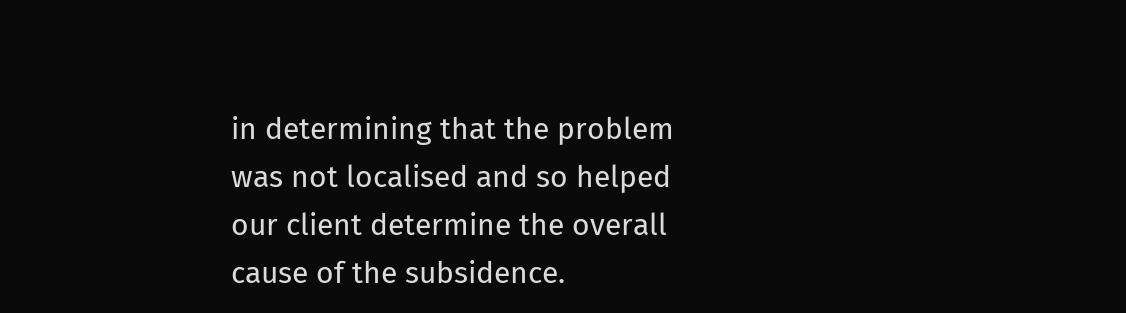in determining that the problem was not localised and so helped our client determine the overall cause of the subsidence.